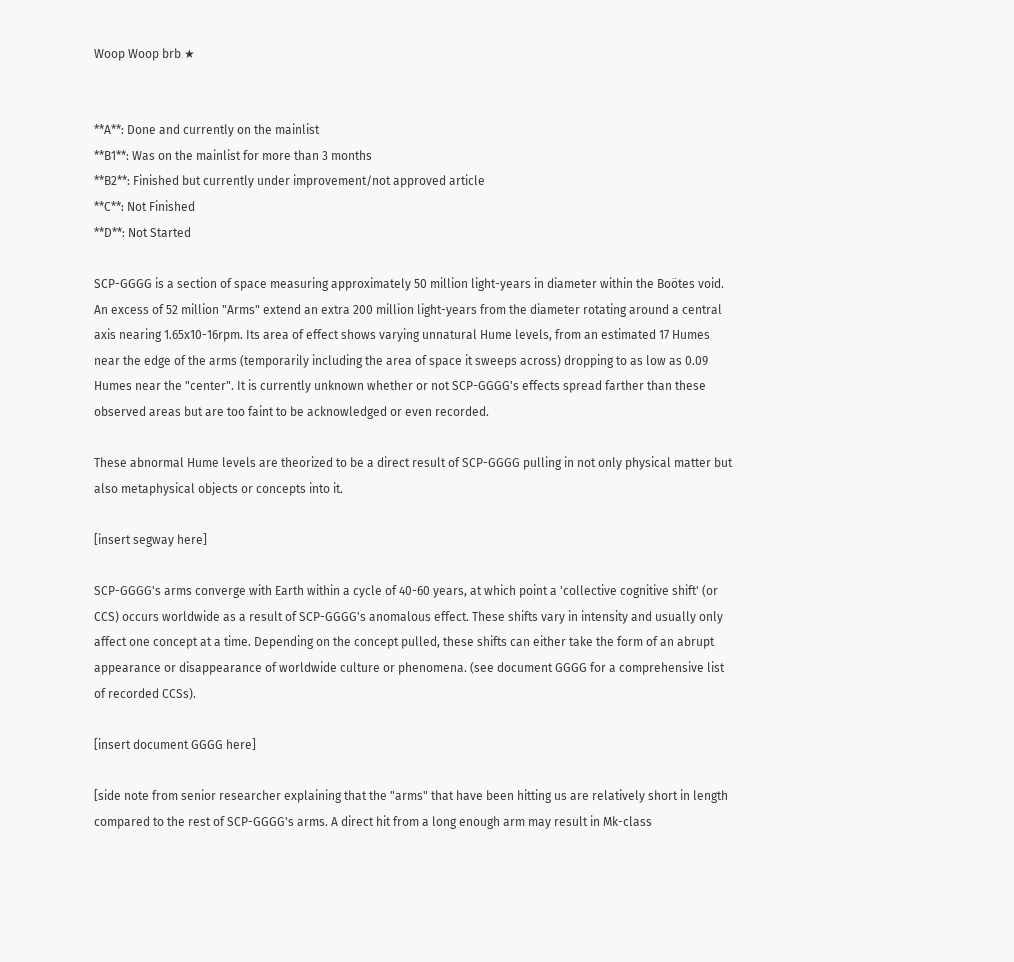Woop Woop brb ★


**A**: Done and currently on the mainlist
**B1**: Was on the mainlist for more than 3 months
**B2**: Finished but currently under improvement/not approved article
**C**: Not Finished
**D**: Not Started

SCP-GGGG is a section of space measuring approximately 50 million light-years in diameter within the Boötes void. An excess of 52 million "Arms" extend an extra 200 million light-years from the diameter rotating around a central axis nearing 1.65x10-16rpm. Its area of effect shows varying unnatural Hume levels, from an estimated 17 Humes near the edge of the arms (temporarily including the area of space it sweeps across) dropping to as low as 0.09 Humes near the "center". It is currently unknown whether or not SCP-GGGG's effects spread farther than these observed areas but are too faint to be acknowledged or even recorded.

These abnormal Hume levels are theorized to be a direct result of SCP-GGGG pulling in not only physical matter but also metaphysical objects or concepts into it.

[insert segway here]

SCP-GGGG's arms converge with Earth within a cycle of 40-60 years, at which point a 'collective cognitive shift' (or CCS) occurs worldwide as a result of SCP-GGGG's anomalous effect. These shifts vary in intensity and usually only affect one concept at a time. Depending on the concept pulled, these shifts can either take the form of an abrupt appearance or disappearance of worldwide culture or phenomena. (see document GGGG for a comprehensive list of recorded CCSs).

[insert document GGGG here]

[side note from senior researcher explaining that the "arms" that have been hitting us are relatively short in length compared to the rest of SCP-GGGG's arms. A direct hit from a long enough arm may result in Mk-class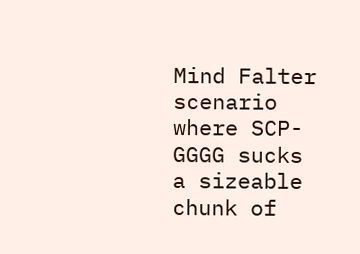Mind Falter scenario where SCP-GGGG sucks a sizeable chunk of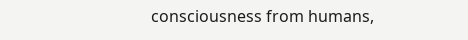consciousness from humans,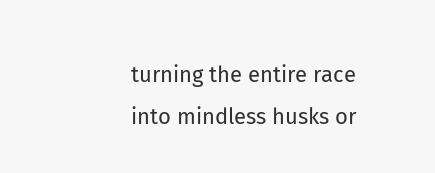turning the entire race into mindless husks or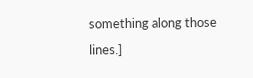something along those lines.]